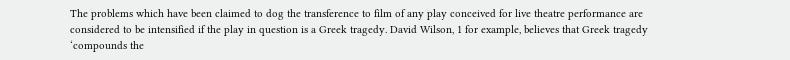The problems which have been claimed to dog the transference to film of any play conceived for live theatre performance are considered to be intensified if the play in question is a Greek tragedy. David Wilson, 1 for example, believes that Greek tragedy ‘compounds the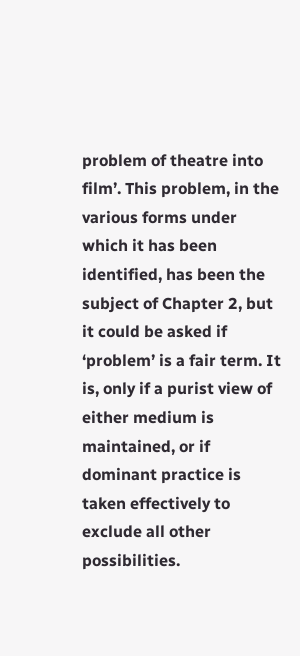problem of theatre into film’. This problem, in the various forms under which it has been identified, has been the subject of Chapter 2, but it could be asked if ‘problem’ is a fair term. It is, only if a purist view of either medium is maintained, or if dominant practice is taken effectively to exclude all other possibilities.